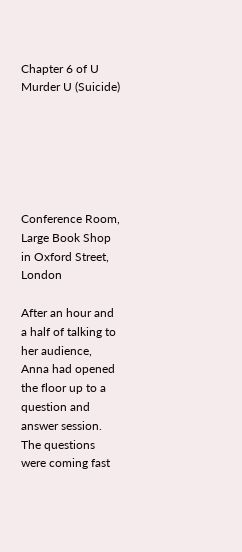Chapter 6 of U Murder U (Suicide)






Conference Room, Large Book Shop in Oxford Street, London

After an hour and a half of talking to her audience, Anna had opened the floor up to a question and answer session. The questions were coming fast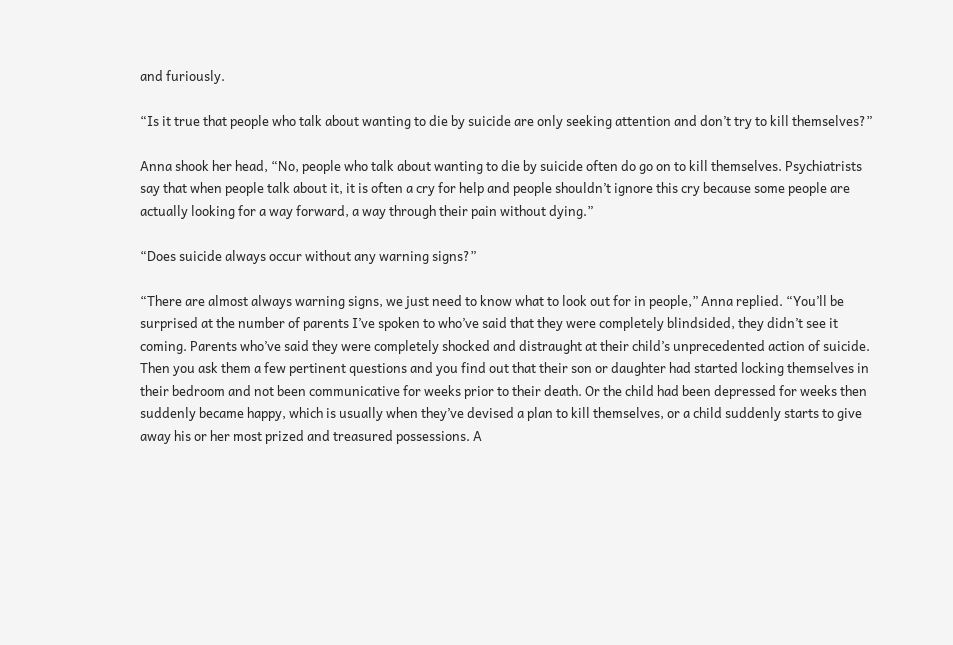and furiously.

“Is it true that people who talk about wanting to die by suicide are only seeking attention and don’t try to kill themselves?”

Anna shook her head, “No, people who talk about wanting to die by suicide often do go on to kill themselves. Psychiatrists say that when people talk about it, it is often a cry for help and people shouldn’t ignore this cry because some people are actually looking for a way forward, a way through their pain without dying.”

“Does suicide always occur without any warning signs?”

“There are almost always warning signs, we just need to know what to look out for in people,” Anna replied. “You’ll be surprised at the number of parents I’ve spoken to who’ve said that they were completely blindsided, they didn’t see it coming. Parents who’ve said they were completely shocked and distraught at their child’s unprecedented action of suicide. Then you ask them a few pertinent questions and you find out that their son or daughter had started locking themselves in their bedroom and not been communicative for weeks prior to their death. Or the child had been depressed for weeks then suddenly became happy, which is usually when they’ve devised a plan to kill themselves, or a child suddenly starts to give away his or her most prized and treasured possessions. A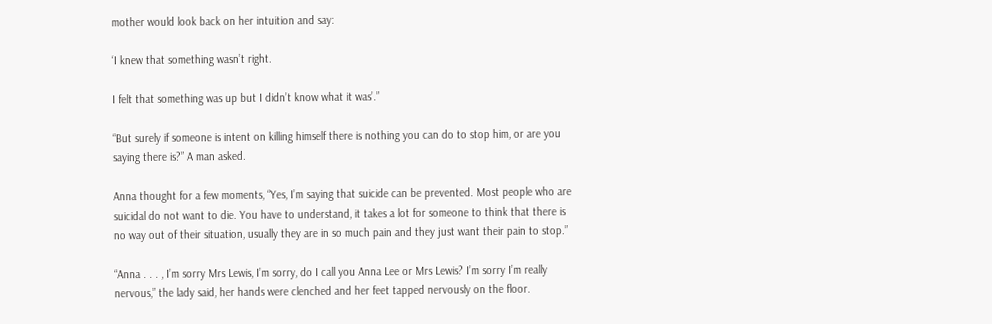mother would look back on her intuition and say:

‘I knew that something wasn’t right.

I felt that something was up but I didn’t know what it was’.”

“But surely if someone is intent on killing himself there is nothing you can do to stop him, or are you saying there is?” A man asked.

Anna thought for a few moments, “Yes, I’m saying that suicide can be prevented. Most people who are suicidal do not want to die. You have to understand, it takes a lot for someone to think that there is no way out of their situation, usually they are in so much pain and they just want their pain to stop.”

“Anna . . . , I’m sorry Mrs Lewis, I’m sorry, do I call you Anna Lee or Mrs Lewis? I’m sorry I’m really nervous,” the lady said, her hands were clenched and her feet tapped nervously on the floor.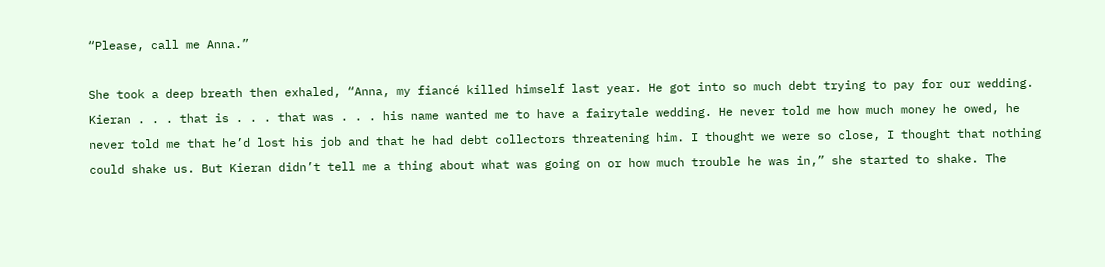“Please, call me Anna.”

She took a deep breath then exhaled, “Anna, my fiancé killed himself last year. He got into so much debt trying to pay for our wedding. Kieran . . . that is . . . that was . . . his name wanted me to have a fairytale wedding. He never told me how much money he owed, he never told me that he’d lost his job and that he had debt collectors threatening him. I thought we were so close, I thought that nothing could shake us. But Kieran didn’t tell me a thing about what was going on or how much trouble he was in,” she started to shake. The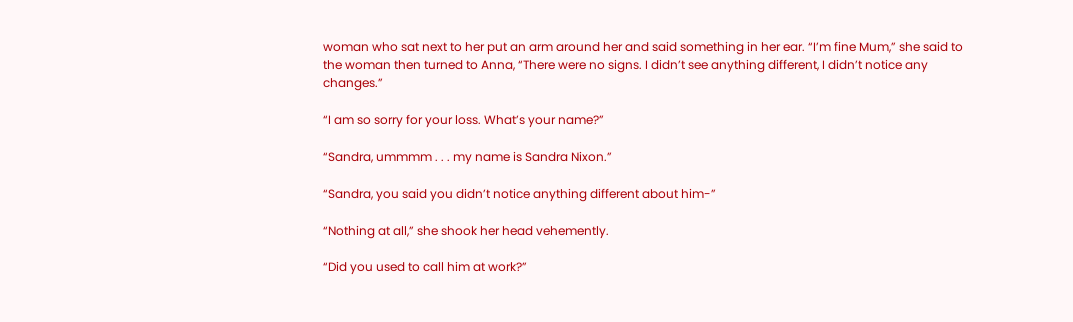woman who sat next to her put an arm around her and said something in her ear. “I’m fine Mum,” she said to the woman then turned to Anna, “There were no signs. I didn’t see anything different, I didn’t notice any changes.”

“I am so sorry for your loss. What’s your name?”

“Sandra, ummmm . . . my name is Sandra Nixon.”

“Sandra, you said you didn’t notice anything different about him-”

“Nothing at all,” she shook her head vehemently.

“Did you used to call him at work?”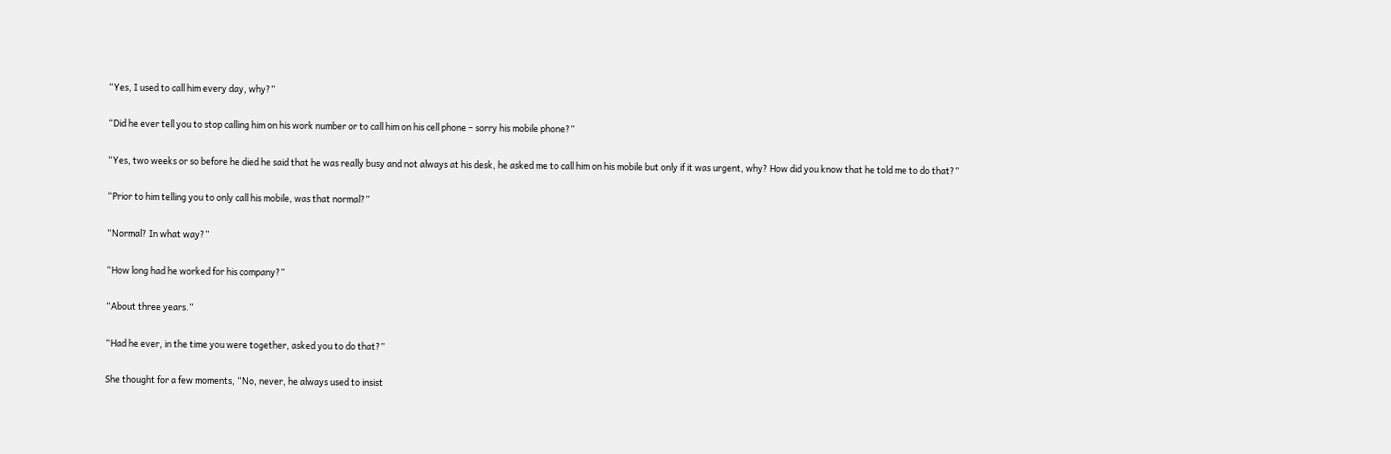“Yes, I used to call him every day, why?”

“Did he ever tell you to stop calling him on his work number or to call him on his cell phone – sorry his mobile phone?”

“Yes, two weeks or so before he died he said that he was really busy and not always at his desk, he asked me to call him on his mobile but only if it was urgent, why? How did you know that he told me to do that?”

“Prior to him telling you to only call his mobile, was that normal?”

“Normal? In what way?”

“How long had he worked for his company?”

“About three years.”

“Had he ever, in the time you were together, asked you to do that?”

She thought for a few moments, “No, never, he always used to insist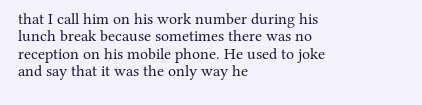that I call him on his work number during his lunch break because sometimes there was no reception on his mobile phone. He used to joke and say that it was the only way he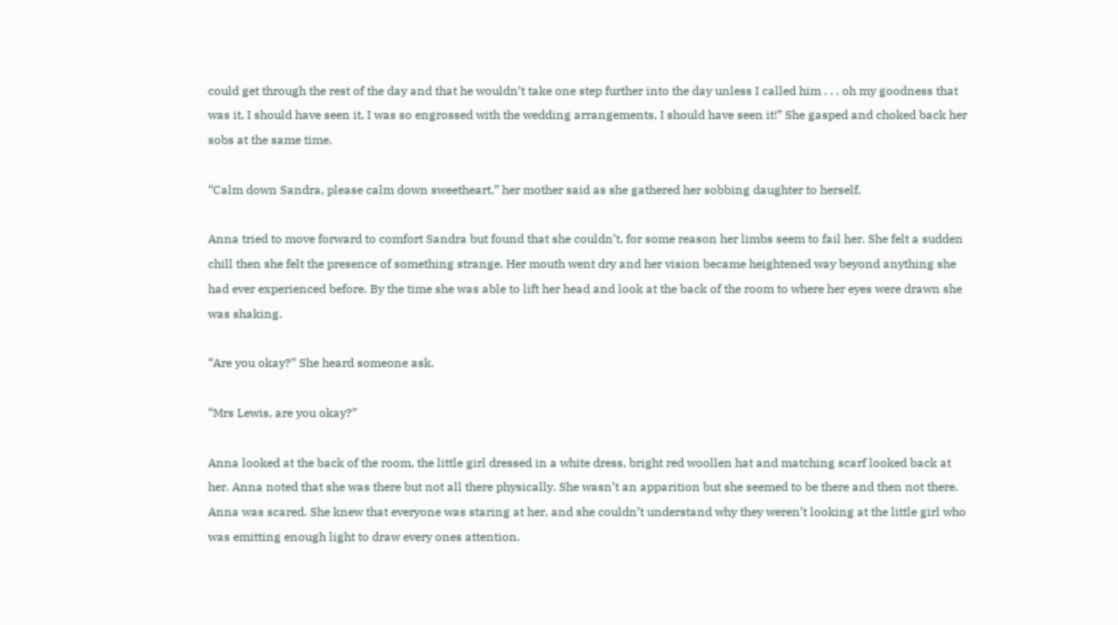could get through the rest of the day and that he wouldn’t take one step further into the day unless I called him . . . oh my goodness that was it, I should have seen it, I was so engrossed with the wedding arrangements, I should have seen it!” She gasped and choked back her sobs at the same time.

“Calm down Sandra, please calm down sweetheart,” her mother said as she gathered her sobbing daughter to herself.

Anna tried to move forward to comfort Sandra but found that she couldn’t, for some reason her limbs seem to fail her. She felt a sudden chill then she felt the presence of something strange. Her mouth went dry and her vision became heightened way beyond anything she had ever experienced before. By the time she was able to lift her head and look at the back of the room to where her eyes were drawn she was shaking.

“Are you okay?” She heard someone ask.

“Mrs Lewis, are you okay?”

Anna looked at the back of the room, the little girl dressed in a white dress, bright red woollen hat and matching scarf looked back at her. Anna noted that she was there but not all there physically. She wasn’t an apparition but she seemed to be there and then not there. Anna was scared. She knew that everyone was staring at her, and she couldn’t understand why they weren’t looking at the little girl who was emitting enough light to draw every ones attention.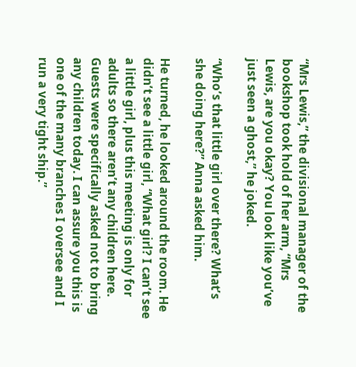“Mrs Lewis,” the divisional manager of the bookshop took hold of her arm, “Mrs Lewis, are you okay? You look like you’ve just seen a ghost,” he joked.

“Who’s that little girl over there? What’s she doing here?” Anna asked him.

He turned, he looked around the room. He didn’t see a little girl, “What girl? I can’t see a little girl, plus this meeting is only for adults so there aren’t any children here. Guests were specifically asked not to bring any children today. I can assure you this is one of the many branches I oversee and I run a very tight ship.”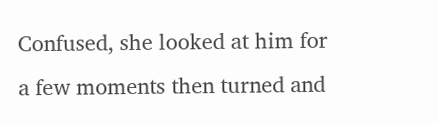Confused, she looked at him for a few moments then turned and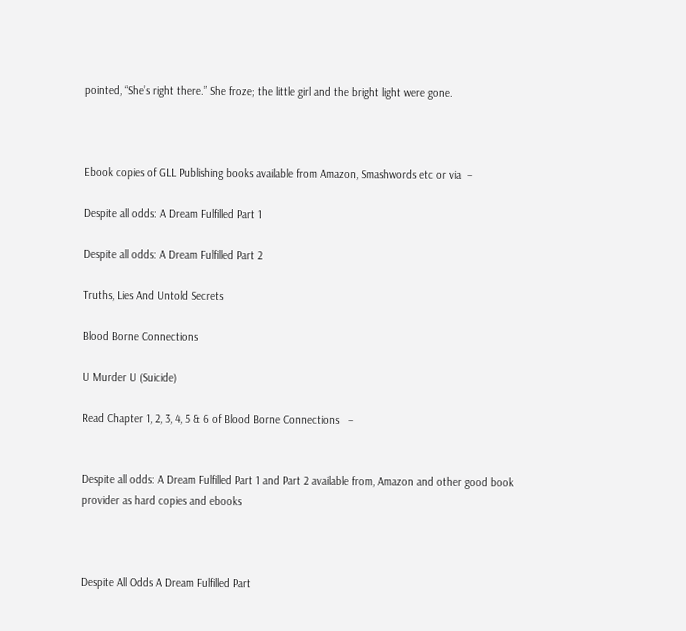pointed, “She’s right there.” She froze; the little girl and the bright light were gone.



Ebook copies of GLL Publishing books available from Amazon, Smashwords etc or via  –

Despite all odds: A Dream Fulfilled Part 1

Despite all odds: A Dream Fulfilled Part 2

Truths, Lies And Untold Secrets

Blood Borne Connections

U Murder U (Suicide)

Read Chapter 1, 2, 3, 4, 5 & 6 of Blood Borne Connections   –


Despite all odds: A Dream Fulfilled Part 1 and Part 2 available from, Amazon and other good book provider as hard copies and ebooks



Despite All Odds A Dream Fulfilled Part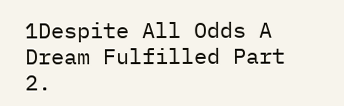1Despite All Odds A Dream Fulfilled Part 2.